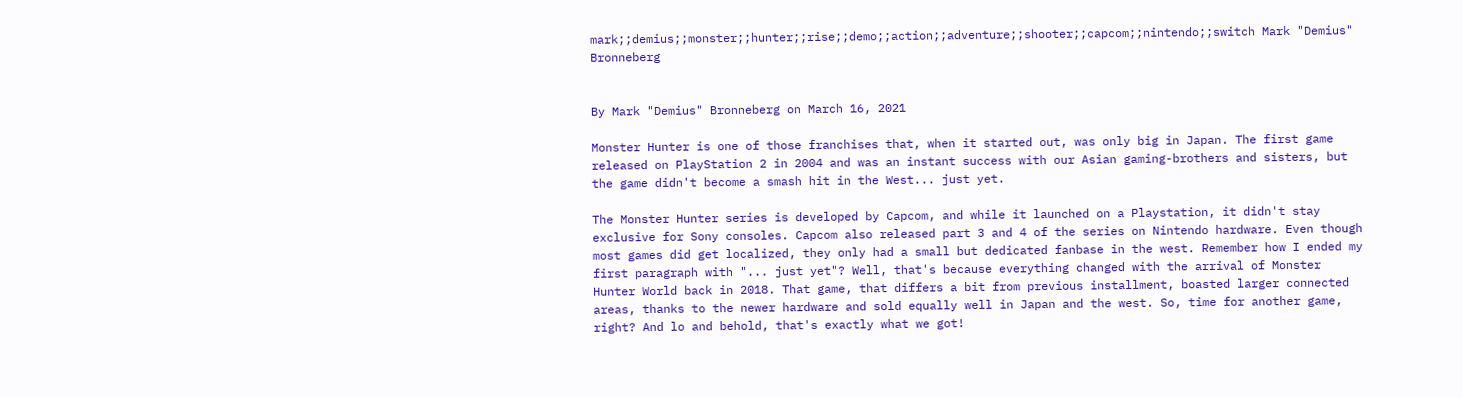mark;;demius;;monster;;hunter;;rise;;demo;;action;;adventure;;shooter;;capcom;;nintendo;;switch Mark "Demius" Bronneberg


By Mark "Demius" Bronneberg on March 16, 2021

Monster Hunter is one of those franchises that, when it started out, was only big in Japan. The first game released on PlayStation 2 in 2004 and was an instant success with our Asian gaming-brothers and sisters, but the game didn't become a smash hit in the West... just yet.

The Monster Hunter series is developed by Capcom, and while it launched on a Playstation, it didn't stay exclusive for Sony consoles. Capcom also released part 3 and 4 of the series on Nintendo hardware. Even though most games did get localized, they only had a small but dedicated fanbase in the west. Remember how I ended my first paragraph with "... just yet"? Well, that's because everything changed with the arrival of Monster Hunter World back in 2018. That game, that differs a bit from previous installment, boasted larger connected areas, thanks to the newer hardware and sold equally well in Japan and the west. So, time for another game, right? And lo and behold, that's exactly what we got!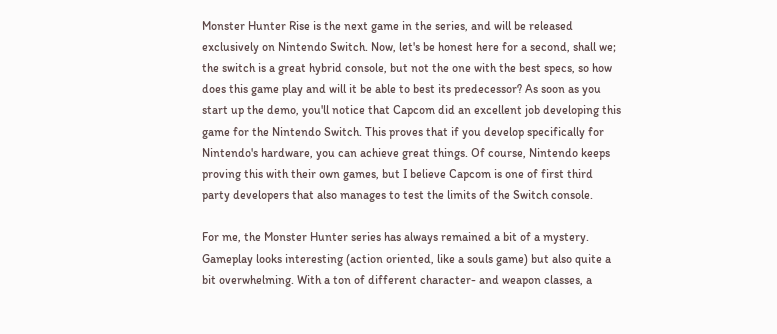Monster Hunter Rise is the next game in the series, and will be released exclusively on Nintendo Switch. Now, let's be honest here for a second, shall we; the switch is a great hybrid console, but not the one with the best specs, so how does this game play and will it be able to best its predecessor? As soon as you start up the demo, you'll notice that Capcom did an excellent job developing this game for the Nintendo Switch. This proves that if you develop specifically for Nintendo's hardware, you can achieve great things. Of course, Nintendo keeps proving this with their own games, but I believe Capcom is one of first third party developers that also manages to test the limits of the Switch console.

For me, the Monster Hunter series has always remained a bit of a mystery. Gameplay looks interesting (action oriented, like a souls game) but also quite a bit overwhelming. With a ton of different character- and weapon classes, a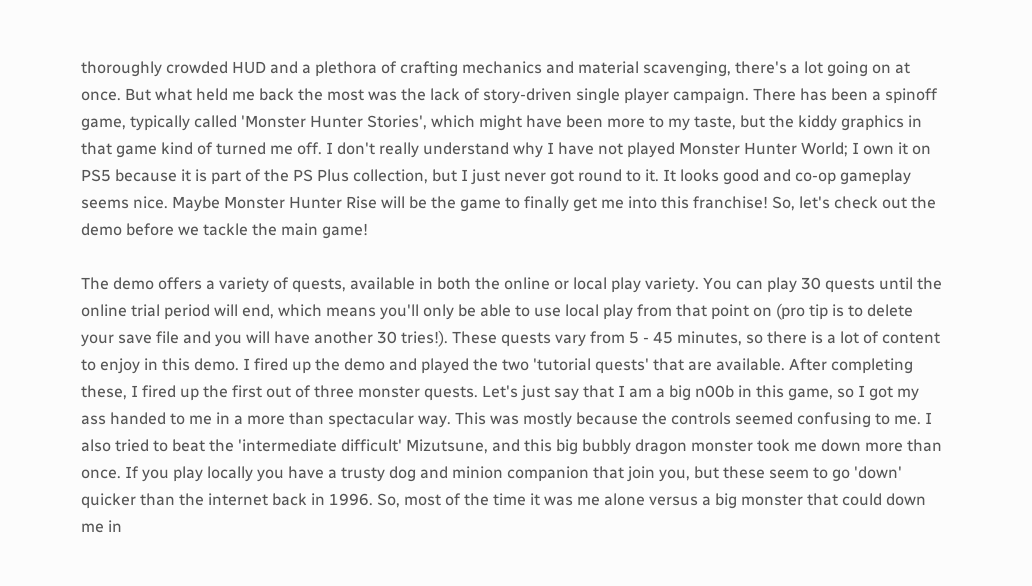thoroughly crowded HUD and a plethora of crafting mechanics and material scavenging, there's a lot going on at once. But what held me back the most was the lack of story-driven single player campaign. There has been a spinoff game, typically called 'Monster Hunter Stories', which might have been more to my taste, but the kiddy graphics in that game kind of turned me off. I don't really understand why I have not played Monster Hunter World; I own it on PS5 because it is part of the PS Plus collection, but I just never got round to it. It looks good and co-op gameplay seems nice. Maybe Monster Hunter Rise will be the game to finally get me into this franchise! So, let's check out the demo before we tackle the main game!

The demo offers a variety of quests, available in both the online or local play variety. You can play 30 quests until the online trial period will end, which means you'll only be able to use local play from that point on (pro tip is to delete your save file and you will have another 30 tries!). These quests vary from 5 - 45 minutes, so there is a lot of content to enjoy in this demo. I fired up the demo and played the two 'tutorial quests' that are available. After completing these, I fired up the first out of three monster quests. Let's just say that I am a big n00b in this game, so I got my ass handed to me in a more than spectacular way. This was mostly because the controls seemed confusing to me. I also tried to beat the 'intermediate difficult' Mizutsune, and this big bubbly dragon monster took me down more than once. If you play locally you have a trusty dog and minion companion that join you, but these seem to go 'down' quicker than the internet back in 1996. So, most of the time it was me alone versus a big monster that could down me in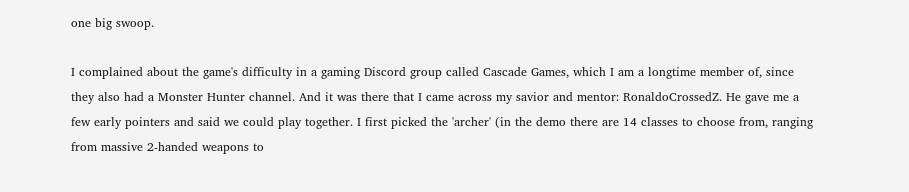one big swoop.

I complained about the game's difficulty in a gaming Discord group called Cascade Games, which I am a longtime member of, since they also had a Monster Hunter channel. And it was there that I came across my savior and mentor: RonaldoCrossedZ. He gave me a few early pointers and said we could play together. I first picked the 'archer' (in the demo there are 14 classes to choose from, ranging from massive 2-handed weapons to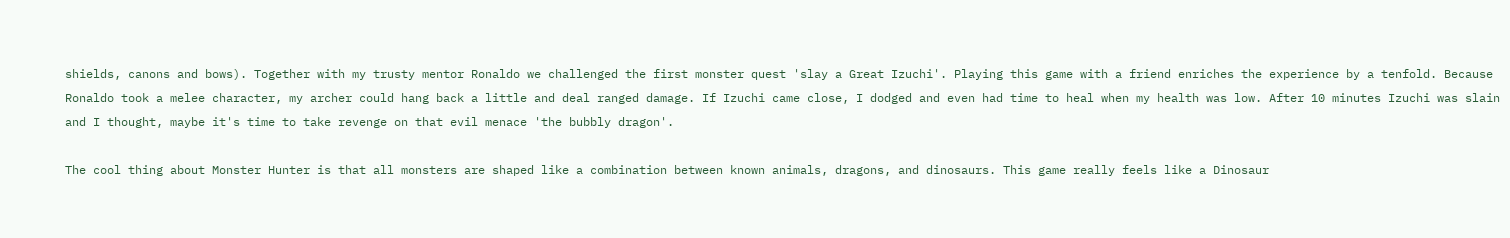shields, canons and bows). Together with my trusty mentor Ronaldo we challenged the first monster quest 'slay a Great Izuchi'. Playing this game with a friend enriches the experience by a tenfold. Because Ronaldo took a melee character, my archer could hang back a little and deal ranged damage. If Izuchi came close, I dodged and even had time to heal when my health was low. After 10 minutes Izuchi was slain and I thought, maybe it's time to take revenge on that evil menace 'the bubbly dragon'.

The cool thing about Monster Hunter is that all monsters are shaped like a combination between known animals, dragons, and dinosaurs. This game really feels like a Dinosaur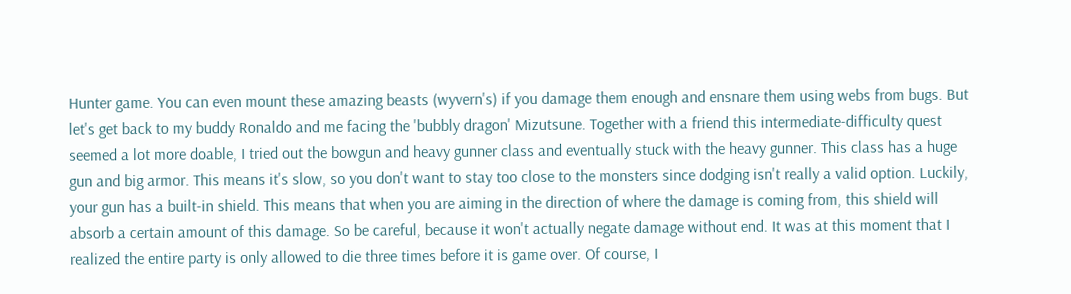Hunter game. You can even mount these amazing beasts (wyvern's) if you damage them enough and ensnare them using webs from bugs. But let's get back to my buddy Ronaldo and me facing the 'bubbly dragon' Mizutsune. Together with a friend this intermediate-difficulty quest seemed a lot more doable, I tried out the bowgun and heavy gunner class and eventually stuck with the heavy gunner. This class has a huge gun and big armor. This means it's slow, so you don't want to stay too close to the monsters since dodging isn't really a valid option. Luckily, your gun has a built-in shield. This means that when you are aiming in the direction of where the damage is coming from, this shield will absorb a certain amount of this damage. So be careful, because it won't actually negate damage without end. It was at this moment that I realized the entire party is only allowed to die three times before it is game over. Of course, I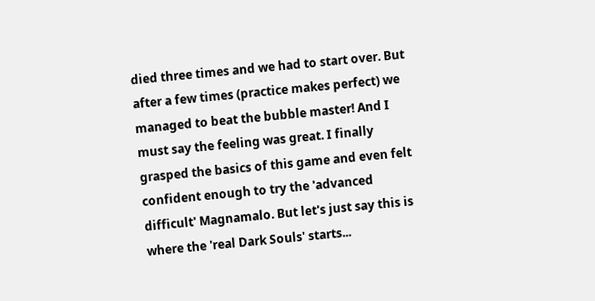died three times and we had to start over. But after a few times (practice makes perfect) we managed to beat the bubble master! And I must say the feeling was great. I finally grasped the basics of this game and even felt confident enough to try the 'advanced difficult' Magnamalo. But let's just say this is where the 'real Dark Souls' starts...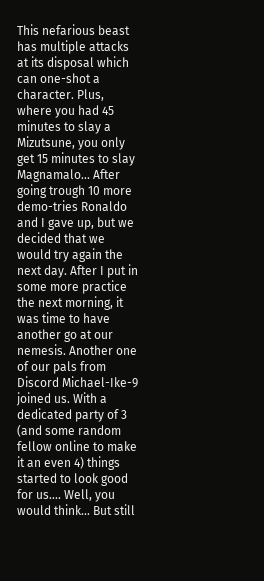This nefarious beast has multiple attacks at its disposal which can one-shot a character. Plus, where you had 45 minutes to slay a Mizutsune, you only get 15 minutes to slay Magnamalo... After going trough 10 more demo-tries Ronaldo and I gave up, but we decided that we would try again the next day. After I put in some more practice the next morning, it was time to have another go at our nemesis. Another one of our pals from Discord Michael-Ike-9 joined us. With a dedicated party of 3 (and some random fellow online to make it an even 4) things started to look good for us.... Well, you would think... But still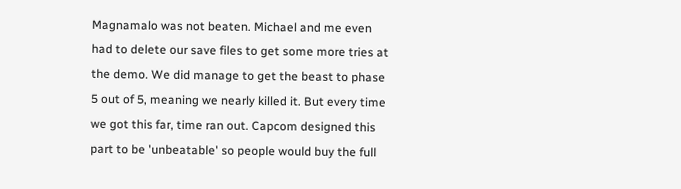Magnamalo was not beaten. Michael and me even had to delete our save files to get some more tries at the demo. We did manage to get the beast to phase 5 out of 5, meaning we nearly killed it. But every time we got this far, time ran out. Capcom designed this part to be 'unbeatable' so people would buy the full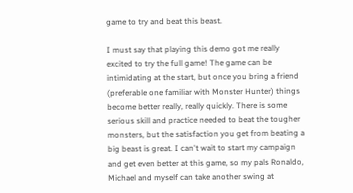game to try and beat this beast.

I must say that playing this demo got me really excited to try the full game! The game can be intimidating at the start, but once you bring a friend (preferable one familiar with Monster Hunter) things become better really, really quickly. There is some serious skill and practice needed to beat the tougher monsters, but the satisfaction you get from beating a big beast is great. I can't wait to start my campaign and get even better at this game, so my pals Ronaldo, Michael and myself can take another swing at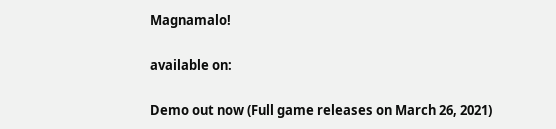Magnamalo!

available on:

Demo out now (Full game releases on March 26, 2021)